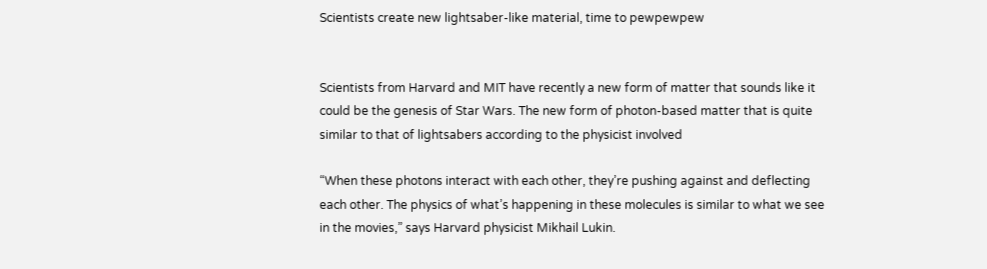Scientists create new lightsaber-like material, time to pewpewpew


Scientists from Harvard and MIT have recently a new form of matter that sounds like it could be the genesis of Star Wars. The new form of photon-based matter that is quite similar to that of lightsabers according to the physicist involved

“When these photons interact with each other, they’re pushing against and deflecting each other. The physics of what’s happening in these molecules is similar to what we see in the movies,” says Harvard physicist Mikhail Lukin.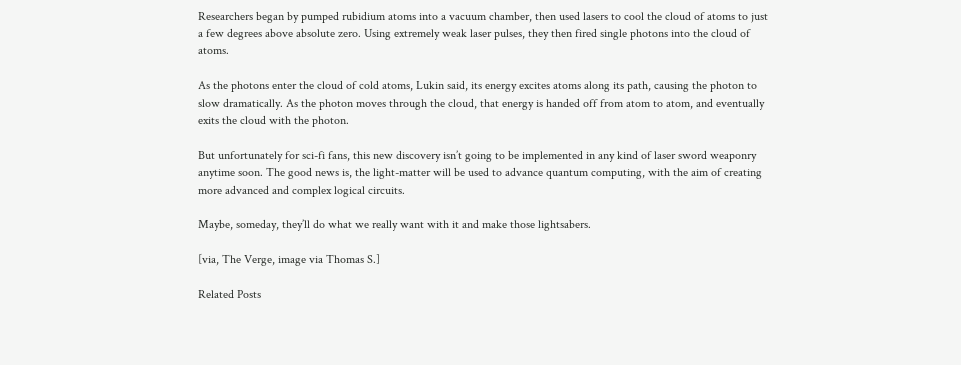Researchers began by pumped rubidium atoms into a vacuum chamber, then used lasers to cool the cloud of atoms to just a few degrees above absolute zero. Using extremely weak laser pulses, they then fired single photons into the cloud of atoms.

As the photons enter the cloud of cold atoms, Lukin said, its energy excites atoms along its path, causing the photon to slow dramatically. As the photon moves through the cloud, that energy is handed off from atom to atom, and eventually exits the cloud with the photon.

But unfortunately for sci-fi fans, this new discovery isn’t going to be implemented in any kind of laser sword weaponry anytime soon. The good news is, the light-matter will be used to advance quantum computing, with the aim of creating more advanced and complex logical circuits.

Maybe, someday, they’ll do what we really want with it and make those lightsabers.

[via, The Verge, image via Thomas S.]

Related Posts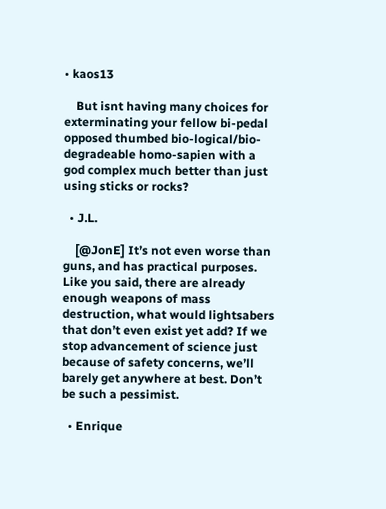• kaos13

    But isnt having many choices for exterminating your fellow bi-pedal opposed thumbed bio-logical/bio-degradeable homo-sapien with a god complex much better than just using sticks or rocks?

  • J.L.

    [@JonE] It’s not even worse than guns, and has practical purposes. Like you said, there are already enough weapons of mass destruction, what would lightsabers that don’t even exist yet add? If we stop advancement of science just because of safety concerns, we’ll barely get anywhere at best. Don’t be such a pessimist.

  • Enrique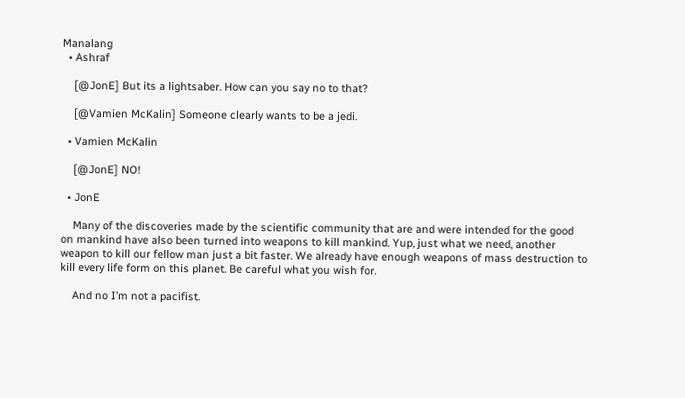Manalang
  • Ashraf

    [@JonE] But its a lightsaber. How can you say no to that?

    [@Vamien McKalin] Someone clearly wants to be a jedi.

  • Vamien McKalin

    [@JonE] NO!

  • JonE

    Many of the discoveries made by the scientific community that are and were intended for the good on mankind have also been turned into weapons to kill mankind. Yup, just what we need, another weapon to kill our fellow man just a bit faster. We already have enough weapons of mass destruction to kill every life form on this planet. Be careful what you wish for.

    And no I’m not a pacifist.